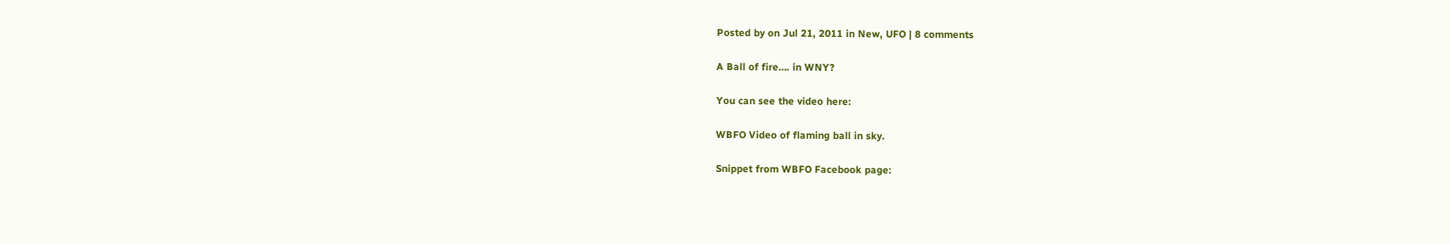Posted by on Jul 21, 2011 in New, UFO | 8 comments

A Ball of fire…. in WNY?

You can see the video here:

WBFO Video of flaming ball in sky.

Snippet from WBFO Facebook page: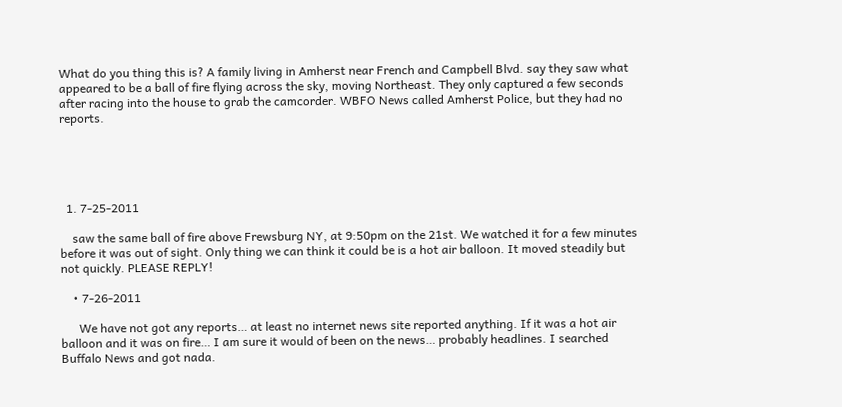What do you thing this is? A family living in Amherst near French and Campbell Blvd. say they saw what appeared to be a ball of fire flying across the sky, moving Northeast. They only captured a few seconds after racing into the house to grab the camcorder. WBFO News called Amherst Police, but they had no reports.





  1. 7-25-2011

    saw the same ball of fire above Frewsburg NY, at 9:50pm on the 21st. We watched it for a few minutes before it was out of sight. Only thing we can think it could be is a hot air balloon. It moved steadily but not quickly. PLEASE REPLY!

    • 7-26-2011

      We have not got any reports… at least no internet news site reported anything. If it was a hot air balloon and it was on fire… I am sure it would of been on the news… probably headlines. I searched Buffalo News and got nada.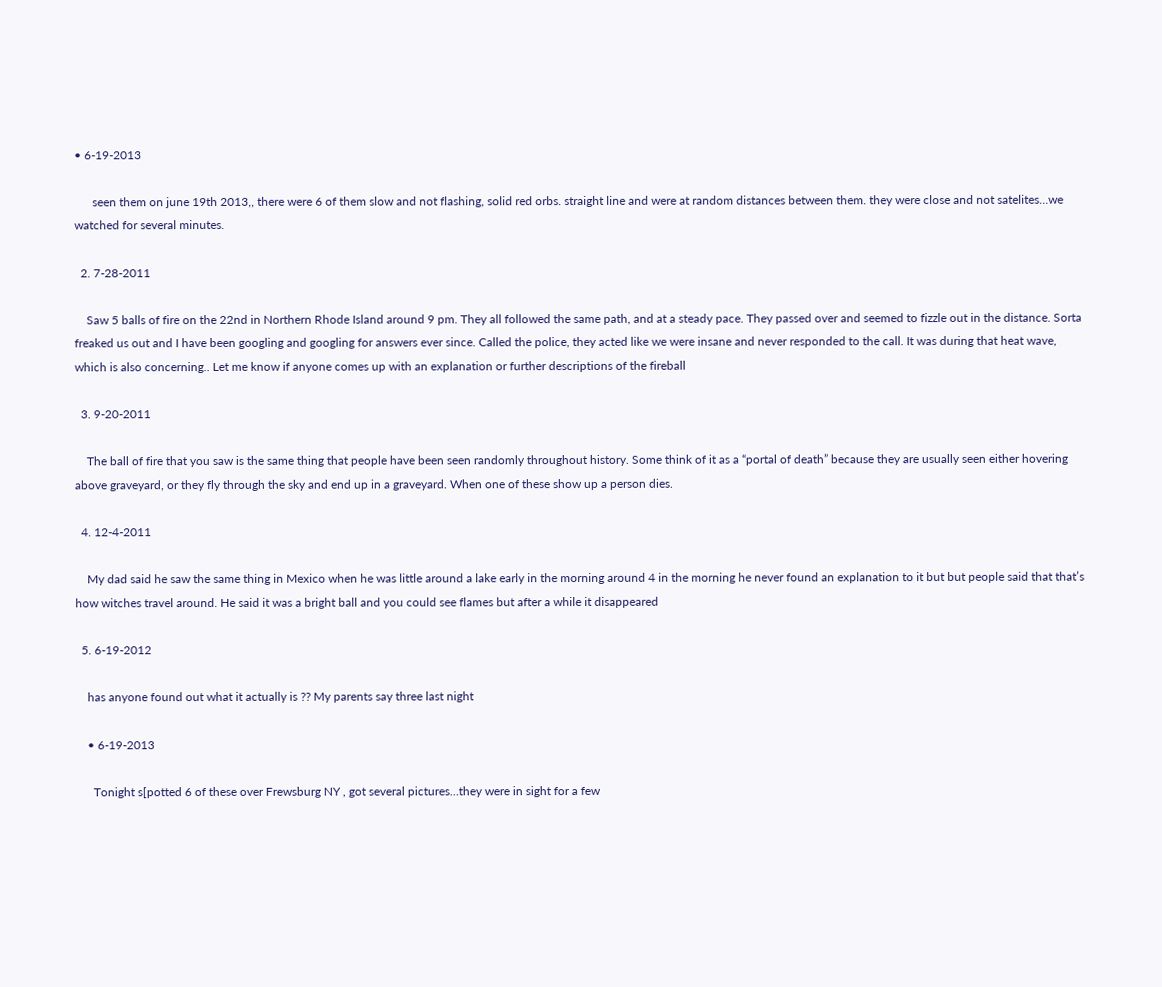• 6-19-2013

      seen them on june 19th 2013,, there were 6 of them slow and not flashing, solid red orbs. straight line and were at random distances between them. they were close and not satelites…we watched for several minutes.

  2. 7-28-2011

    Saw 5 balls of fire on the 22nd in Northern Rhode Island around 9 pm. They all followed the same path, and at a steady pace. They passed over and seemed to fizzle out in the distance. Sorta freaked us out and I have been googling and googling for answers ever since. Called the police, they acted like we were insane and never responded to the call. It was during that heat wave, which is also concerning.. Let me know if anyone comes up with an explanation or further descriptions of the fireball

  3. 9-20-2011

    The ball of fire that you saw is the same thing that people have been seen randomly throughout history. Some think of it as a “portal of death” because they are usually seen either hovering above graveyard, or they fly through the sky and end up in a graveyard. When one of these show up a person dies.

  4. 12-4-2011

    My dad said he saw the same thing in Mexico when he was little around a lake early in the morning around 4 in the morning he never found an explanation to it but but people said that that’s how witches travel around. He said it was a bright ball and you could see flames but after a while it disappeared

  5. 6-19-2012

    has anyone found out what it actually is ?? My parents say three last night

    • 6-19-2013

      Tonight s[potted 6 of these over Frewsburg NY , got several pictures…they were in sight for a few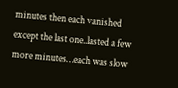minutes then each vanished except the last one..lasted a few more minutes…each was slow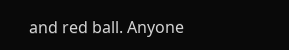and red ball. Anyone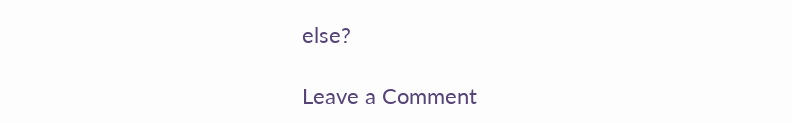else?

Leave a Comment